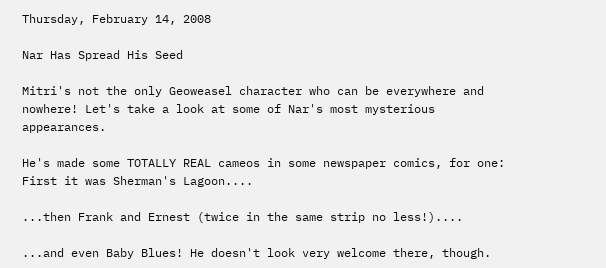Thursday, February 14, 2008

Nar Has Spread His Seed

Mitri's not the only Geoweasel character who can be everywhere and nowhere! Let's take a look at some of Nar's most mysterious appearances.

He's made some TOTALLY REAL cameos in some newspaper comics, for one:
First it was Sherman's Lagoon....

...then Frank and Ernest (twice in the same strip no less!)....

...and even Baby Blues! He doesn't look very welcome there, though.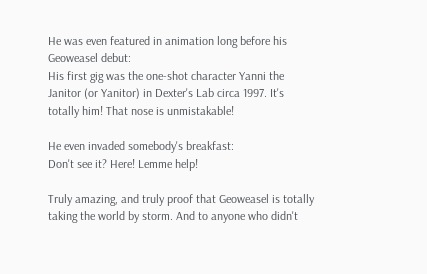He was even featured in animation long before his Geoweasel debut:
His first gig was the one-shot character Yanni the Janitor (or Yanitor) in Dexter's Lab circa 1997. It's totally him! That nose is unmistakable!

He even invaded somebody's breakfast:
Don't see it? Here! Lemme help!

Truly amazing, and truly proof that Geoweasel is totally taking the world by storm. And to anyone who didn't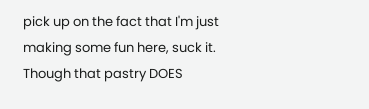pick up on the fact that I'm just making some fun here, suck it.
Though that pastry DOES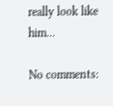really look like him...

No comments: